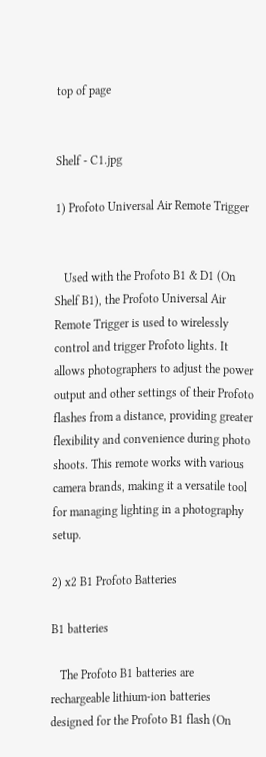top of page


Shelf - C1.jpg

1) Profoto Universal Air Remote Trigger


   Used with the Profoto B1 & D1 (On Shelf B1), the Profoto Universal Air Remote Trigger is used to wirelessly control and trigger Profoto lights. It allows photographers to adjust the power output and other settings of their Profoto flashes from a distance, providing greater flexibility and convenience during photo shoots. This remote works with various camera brands, making it a versatile tool for managing lighting in a photography setup.

2) x2 B1 Profoto Batteries

B1 batteries

   The Profoto B1 batteries are rechargeable lithium-ion batteries designed for the Profoto B1 flash (On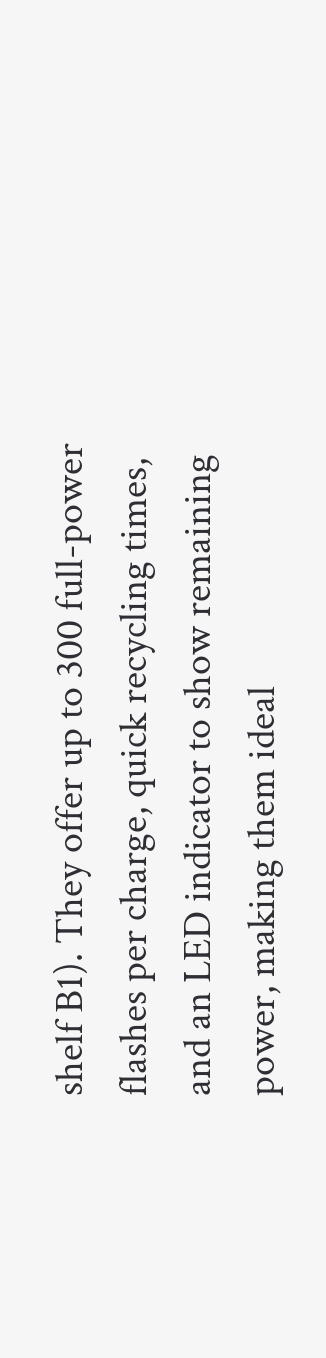shelf B1). They offer up to 300 full-power flashes per charge, quick recycling times, and an LED indicator to show remaining power, making them ideal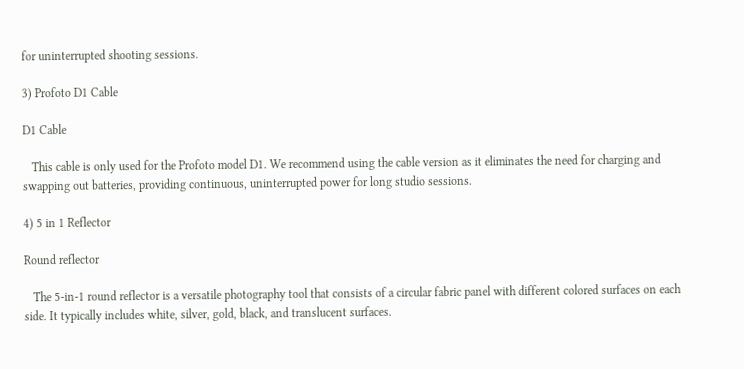for uninterrupted shooting sessions.

3) Profoto D1 Cable

D1 Cable

   This cable is only used for the Profoto model D1. We recommend using the cable version as it eliminates the need for charging and swapping out batteries, providing continuous, uninterrupted power for long studio sessions.

4) 5 in 1 Reflector

Round reflector

   The 5-in-1 round reflector is a versatile photography tool that consists of a circular fabric panel with different colored surfaces on each side. It typically includes white, silver, gold, black, and translucent surfaces.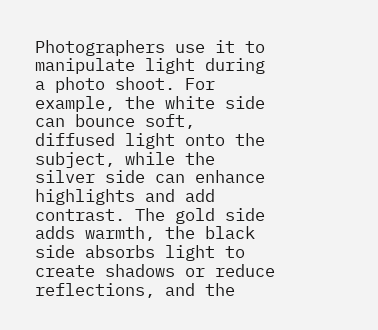Photographers use it to manipulate light during a photo shoot. For example, the white side can bounce soft, diffused light onto the subject, while the silver side can enhance highlights and add contrast. The gold side adds warmth, the black side absorbs light to create shadows or reduce reflections, and the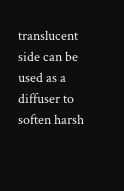translucent side can be used as a diffuser to soften harsh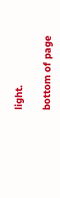light.

bottom of page